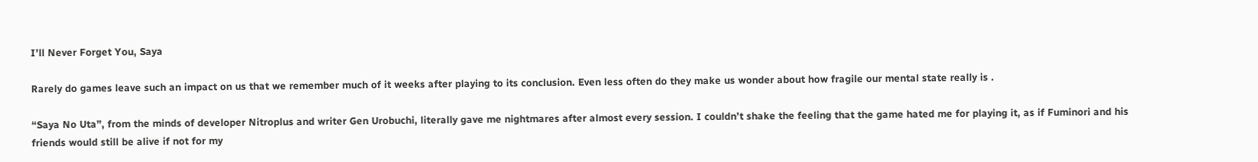I’ll Never Forget You, Saya

Rarely do games leave such an impact on us that we remember much of it weeks after playing to its conclusion. Even less often do they make us wonder about how fragile our mental state really is .

“Saya No Uta”, from the minds of developer Nitroplus and writer Gen Urobuchi, literally gave me nightmares after almost every session. I couldn’t shake the feeling that the game hated me for playing it, as if Fuminori and his friends would still be alive if not for my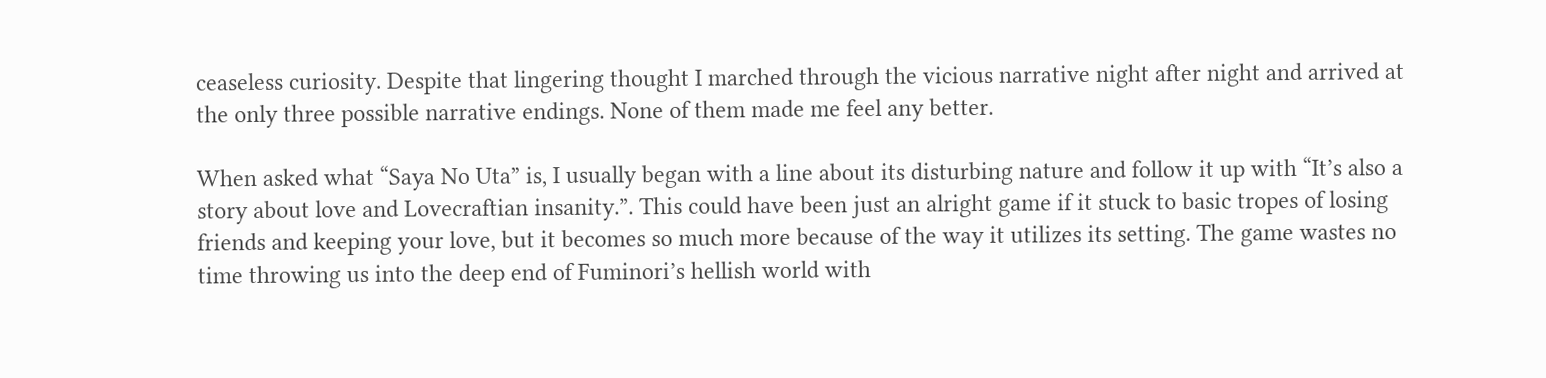ceaseless curiosity. Despite that lingering thought I marched through the vicious narrative night after night and arrived at the only three possible narrative endings. None of them made me feel any better.

When asked what “Saya No Uta” is, I usually began with a line about its disturbing nature and follow it up with “It’s also a story about love and Lovecraftian insanity.”. This could have been just an alright game if it stuck to basic tropes of losing friends and keeping your love, but it becomes so much more because of the way it utilizes its setting. The game wastes no time throwing us into the deep end of Fuminori’s hellish world with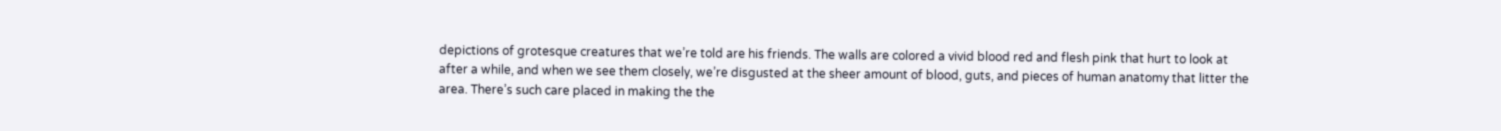depictions of grotesque creatures that we’re told are his friends. The walls are colored a vivid blood red and flesh pink that hurt to look at after a while, and when we see them closely, we’re disgusted at the sheer amount of blood, guts, and pieces of human anatomy that litter the area. There’s such care placed in making the the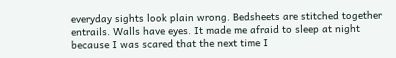everyday sights look plain wrong. Bedsheets are stitched together entrails. Walls have eyes. It made me afraid to sleep at night because I was scared that the next time I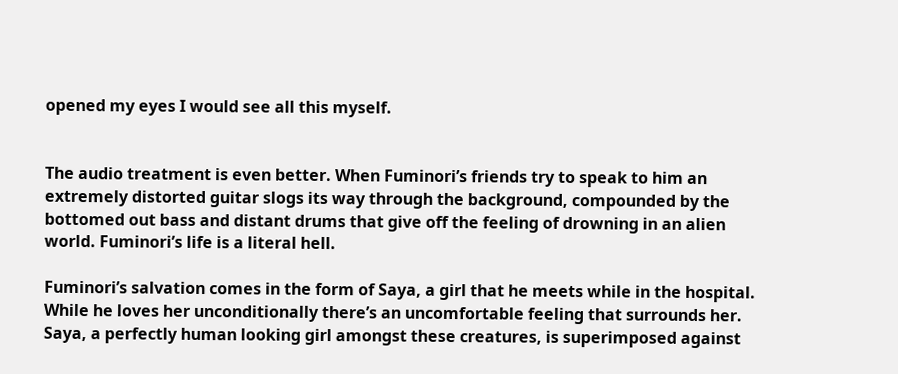opened my eyes I would see all this myself.


The audio treatment is even better. When Fuminori’s friends try to speak to him an extremely distorted guitar slogs its way through the background, compounded by the bottomed out bass and distant drums that give off the feeling of drowning in an alien world. Fuminori’s life is a literal hell.

Fuminori’s salvation comes in the form of Saya, a girl that he meets while in the hospital. While he loves her unconditionally there’s an uncomfortable feeling that surrounds her. Saya, a perfectly human looking girl amongst these creatures, is superimposed against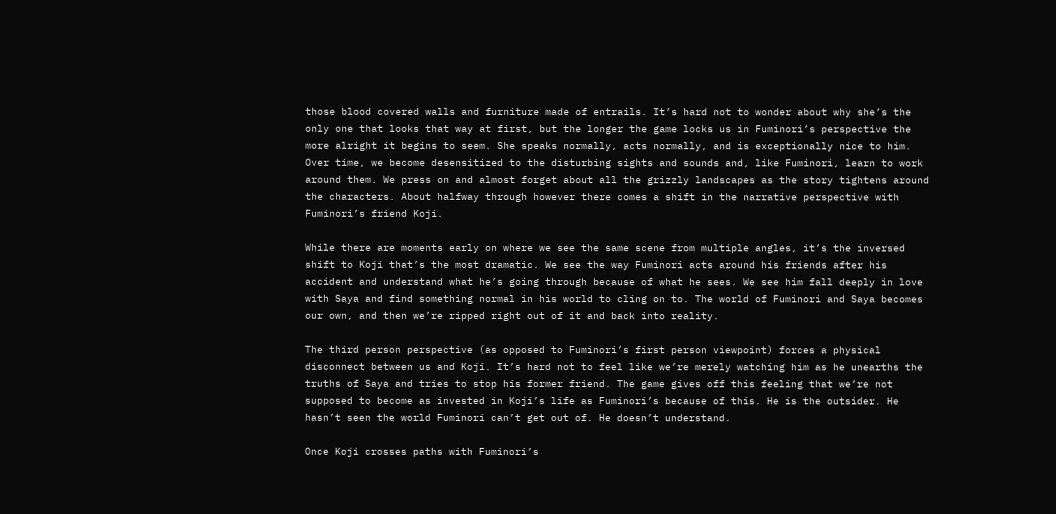those blood covered walls and furniture made of entrails. It’s hard not to wonder about why she’s the only one that looks that way at first, but the longer the game locks us in Fuminori’s perspective the more alright it begins to seem. She speaks normally, acts normally, and is exceptionally nice to him. Over time, we become desensitized to the disturbing sights and sounds and, like Fuminori, learn to work around them. We press on and almost forget about all the grizzly landscapes as the story tightens around the characters. About halfway through however there comes a shift in the narrative perspective with Fuminori’s friend Koji.

While there are moments early on where we see the same scene from multiple angles, it’s the inversed shift to Koji that’s the most dramatic. We see the way Fuminori acts around his friends after his accident and understand what he’s going through because of what he sees. We see him fall deeply in love with Saya and find something normal in his world to cling on to. The world of Fuminori and Saya becomes our own, and then we’re ripped right out of it and back into reality.

The third person perspective (as opposed to Fuminori’s first person viewpoint) forces a physical disconnect between us and Koji. It’s hard not to feel like we’re merely watching him as he unearths the truths of Saya and tries to stop his former friend. The game gives off this feeling that we’re not supposed to become as invested in Koji’s life as Fuminori’s because of this. He is the outsider. He hasn’t seen the world Fuminori can’t get out of. He doesn’t understand.

Once Koji crosses paths with Fuminori’s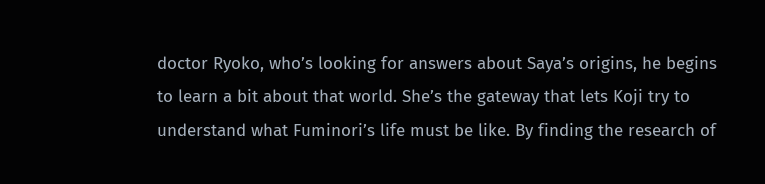doctor Ryoko, who’s looking for answers about Saya’s origins, he begins to learn a bit about that world. She’s the gateway that lets Koji try to understand what Fuminori’s life must be like. By finding the research of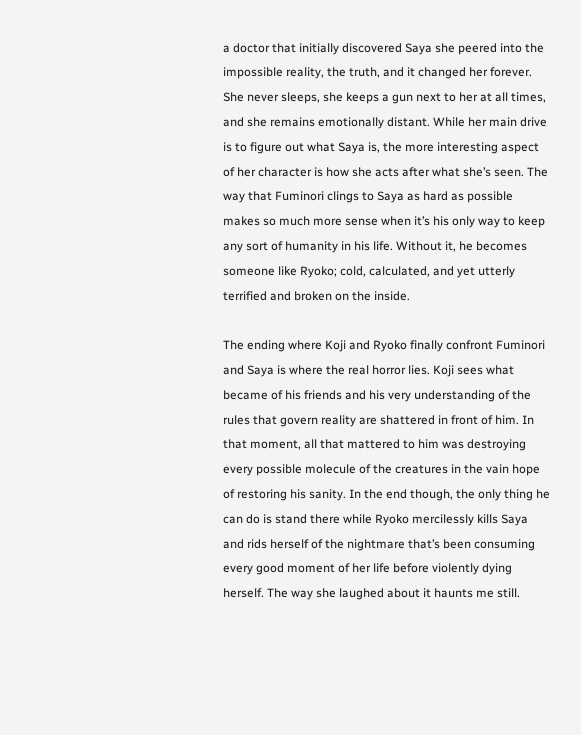a doctor that initially discovered Saya she peered into the impossible reality, the truth, and it changed her forever. She never sleeps, she keeps a gun next to her at all times, and she remains emotionally distant. While her main drive is to figure out what Saya is, the more interesting aspect of her character is how she acts after what she’s seen. The way that Fuminori clings to Saya as hard as possible makes so much more sense when it’s his only way to keep any sort of humanity in his life. Without it, he becomes someone like Ryoko; cold, calculated, and yet utterly terrified and broken on the inside.

The ending where Koji and Ryoko finally confront Fuminori and Saya is where the real horror lies. Koji sees what became of his friends and his very understanding of the rules that govern reality are shattered in front of him. In that moment, all that mattered to him was destroying every possible molecule of the creatures in the vain hope of restoring his sanity. In the end though, the only thing he can do is stand there while Ryoko mercilessly kills Saya and rids herself of the nightmare that’s been consuming every good moment of her life before violently dying herself. The way she laughed about it haunts me still.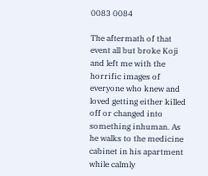0083 0084

The aftermath of that event all but broke Koji and left me with the horrific images of everyone who knew and loved getting either killed off or changed into something inhuman. As he walks to the medicine cabinet in his apartment while calmly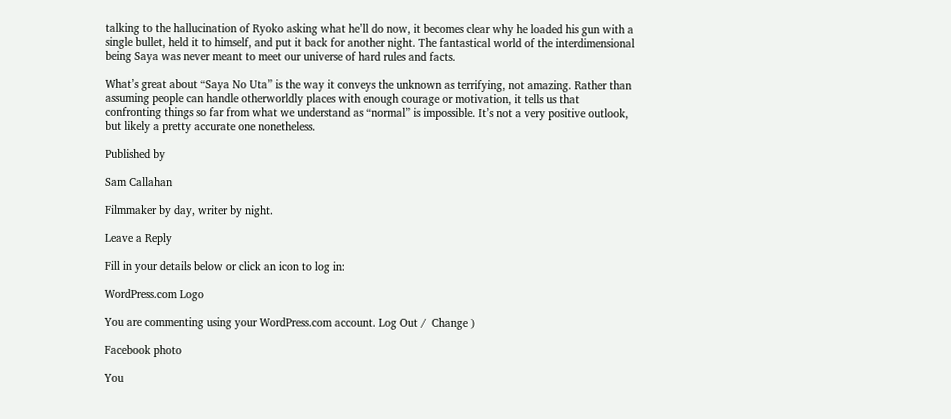talking to the hallucination of Ryoko asking what he’ll do now, it becomes clear why he loaded his gun with a single bullet, held it to himself, and put it back for another night. The fantastical world of the interdimensional being Saya was never meant to meet our universe of hard rules and facts.

What’s great about “Saya No Uta” is the way it conveys the unknown as terrifying, not amazing. Rather than assuming people can handle otherworldly places with enough courage or motivation, it tells us that confronting things so far from what we understand as “normal” is impossible. It’s not a very positive outlook, but likely a pretty accurate one nonetheless.

Published by

Sam Callahan

Filmmaker by day, writer by night.

Leave a Reply

Fill in your details below or click an icon to log in:

WordPress.com Logo

You are commenting using your WordPress.com account. Log Out /  Change )

Facebook photo

You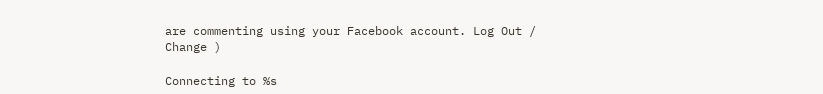are commenting using your Facebook account. Log Out /  Change )

Connecting to %s